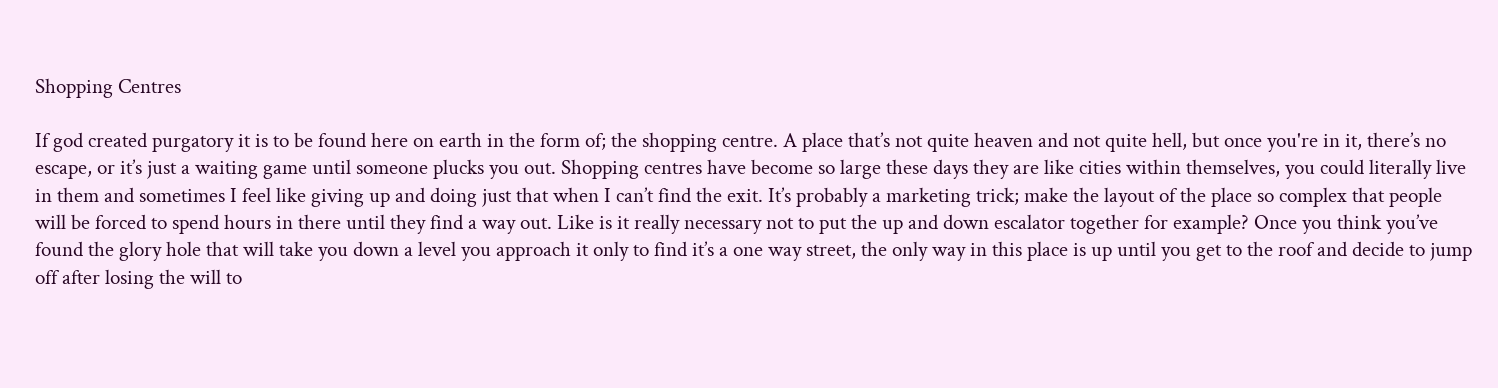Shopping Centres

If god created purgatory it is to be found here on earth in the form of; the shopping centre. A place that’s not quite heaven and not quite hell, but once you're in it, there’s no escape, or it’s just a waiting game until someone plucks you out. Shopping centres have become so large these days they are like cities within themselves, you could literally live in them and sometimes I feel like giving up and doing just that when I can’t find the exit. It’s probably a marketing trick; make the layout of the place so complex that people will be forced to spend hours in there until they find a way out. Like is it really necessary not to put the up and down escalator together for example? Once you think you’ve found the glory hole that will take you down a level you approach it only to find it’s a one way street, the only way in this place is up until you get to the roof and decide to jump off after losing the will to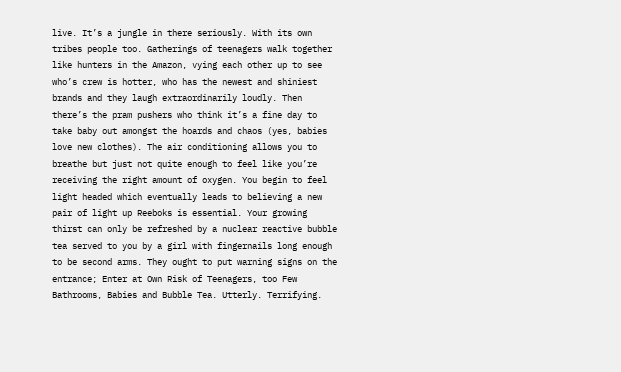live. It’s a jungle in there seriously. With its own tribes people too. Gatherings of teenagers walk together like hunters in the Amazon, vying each other up to see who’s crew is hotter, who has the newest and shiniest brands and they laugh extraordinarily loudly. Then there’s the pram pushers who think it’s a fine day to take baby out amongst the hoards and chaos (yes, babies love new clothes). The air conditioning allows you to breathe but just not quite enough to feel like you’re receiving the right amount of oxygen. You begin to feel light headed which eventually leads to believing a new pair of light up Reeboks is essential. Your growing thirst can only be refreshed by a nuclear reactive bubble tea served to you by a girl with fingernails long enough to be second arms. They ought to put warning signs on the entrance; Enter at Own Risk of Teenagers, too Few Bathrooms, Babies and Bubble Tea. Utterly. Terrifying.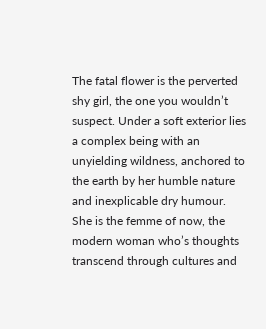The fatal flower is the perverted shy girl, the one you wouldn’t suspect. Under a soft exterior lies a complex being with an unyielding wildness, anchored to the earth by her humble nature and inexplicable dry humour. She is the femme of now, the modern woman who’s thoughts transcend through cultures and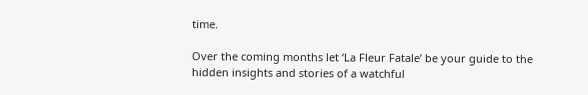time.

Over the coming months let ‘La Fleur Fatale’ be your guide to the hidden insights and stories of a watchful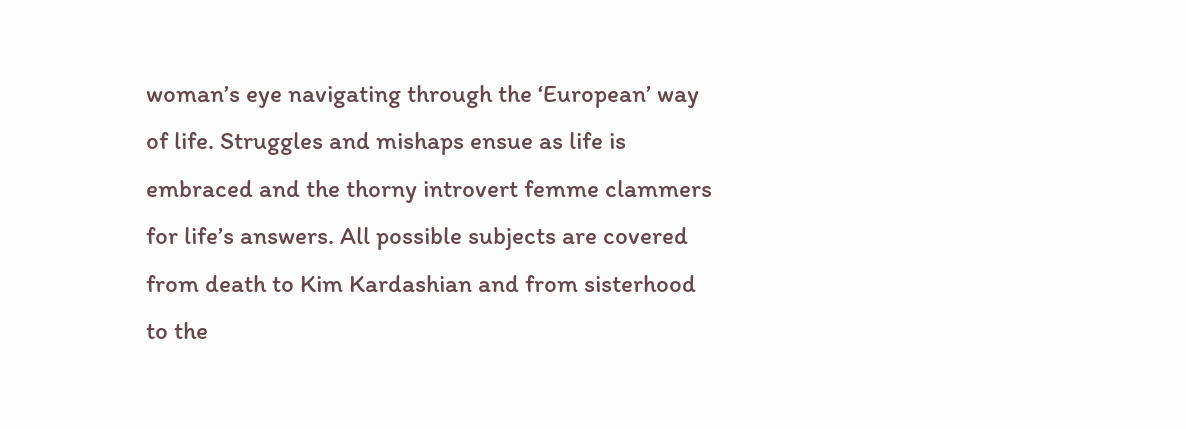woman’s eye navigating through the ‘European’ way of life. Struggles and mishaps ensue as life is embraced and the thorny introvert femme clammers for life’s answers. All possible subjects are covered from death to Kim Kardashian and from sisterhood to the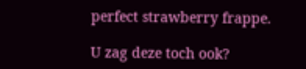perfect strawberry frappe.

U zag deze toch ook?